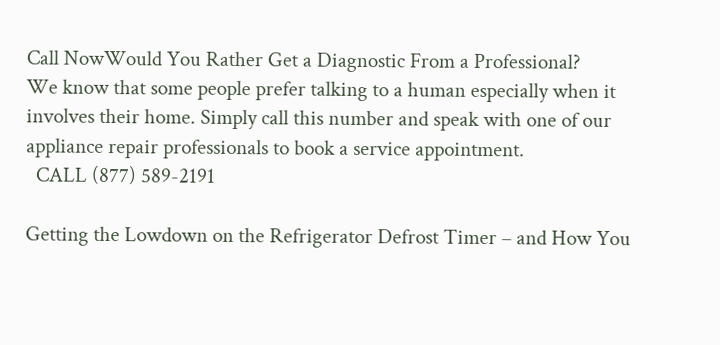Call NowWould You Rather Get a Diagnostic From a Professional?
We know that some people prefer talking to a human especially when it involves their home. Simply call this number and speak with one of our appliance repair professionals to book a service appointment.
  CALL (877) 589-2191

Getting the Lowdown on the Refrigerator Defrost Timer – and How You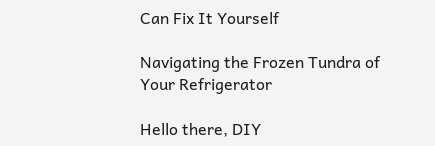Can Fix It Yourself

Navigating the Frozen Tundra of Your Refrigerator

Hello there, DIY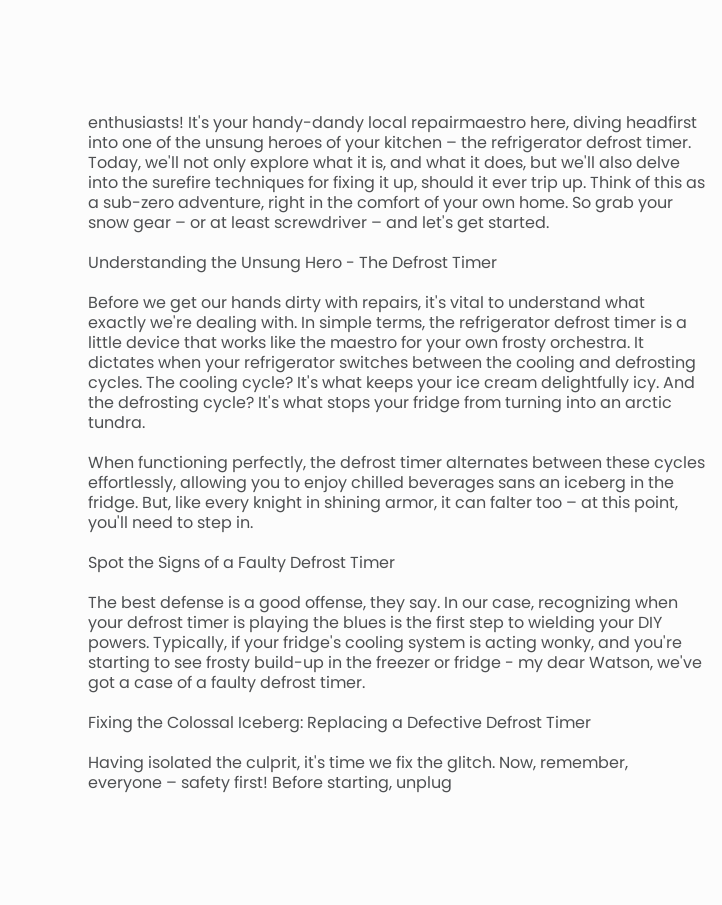enthusiasts! It's your handy-dandy local repairmaestro here, diving headfirst into one of the unsung heroes of your kitchen – the refrigerator defrost timer. Today, we'll not only explore what it is, and what it does, but we'll also delve into the surefire techniques for fixing it up, should it ever trip up. Think of this as a sub-zero adventure, right in the comfort of your own home. So grab your snow gear – or at least screwdriver – and let's get started.

Understanding the Unsung Hero - The Defrost Timer

Before we get our hands dirty with repairs, it's vital to understand what exactly we're dealing with. In simple terms, the refrigerator defrost timer is a little device that works like the maestro for your own frosty orchestra. It dictates when your refrigerator switches between the cooling and defrosting cycles. The cooling cycle? It's what keeps your ice cream delightfully icy. And the defrosting cycle? It's what stops your fridge from turning into an arctic tundra.

When functioning perfectly, the defrost timer alternates between these cycles effortlessly, allowing you to enjoy chilled beverages sans an iceberg in the fridge. But, like every knight in shining armor, it can falter too – at this point, you'll need to step in.

Spot the Signs of a Faulty Defrost Timer

The best defense is a good offense, they say. In our case, recognizing when your defrost timer is playing the blues is the first step to wielding your DIY powers. Typically, if your fridge's cooling system is acting wonky, and you're starting to see frosty build-up in the freezer or fridge - my dear Watson, we've got a case of a faulty defrost timer.

Fixing the Colossal Iceberg: Replacing a Defective Defrost Timer

Having isolated the culprit, it's time we fix the glitch. Now, remember, everyone – safety first! Before starting, unplug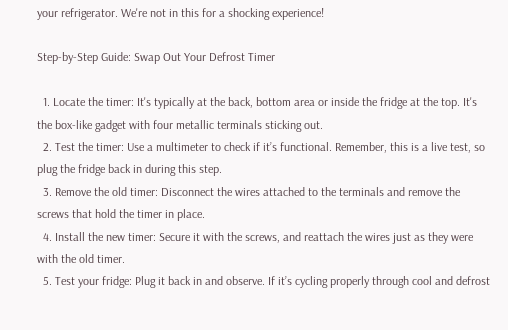your refrigerator. We're not in this for a shocking experience!

Step-by-Step Guide: Swap Out Your Defrost Timer

  1. Locate the timer: It's typically at the back, bottom area or inside the fridge at the top. It's the box-like gadget with four metallic terminals sticking out.
  2. Test the timer: Use a multimeter to check if it’s functional. Remember, this is a live test, so plug the fridge back in during this step.
  3. Remove the old timer: Disconnect the wires attached to the terminals and remove the screws that hold the timer in place.
  4. Install the new timer: Secure it with the screws, and reattach the wires just as they were with the old timer.
  5. Test your fridge: Plug it back in and observe. If it’s cycling properly through cool and defrost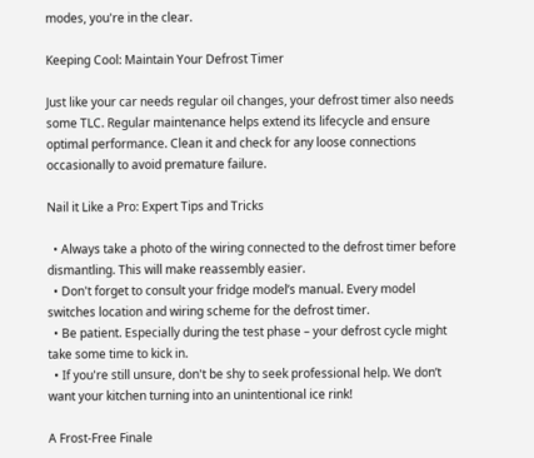modes, you're in the clear.

Keeping Cool: Maintain Your Defrost Timer

Just like your car needs regular oil changes, your defrost timer also needs some TLC. Regular maintenance helps extend its lifecycle and ensure optimal performance. Clean it and check for any loose connections occasionally to avoid premature failure.

Nail it Like a Pro: Expert Tips and Tricks

  • Always take a photo of the wiring connected to the defrost timer before dismantling. This will make reassembly easier.
  • Don't forget to consult your fridge model’s manual. Every model switches location and wiring scheme for the defrost timer.
  • Be patient. Especially during the test phase – your defrost cycle might take some time to kick in.
  • If you're still unsure, don't be shy to seek professional help. We don’t want your kitchen turning into an unintentional ice rink!

A Frost-Free Finale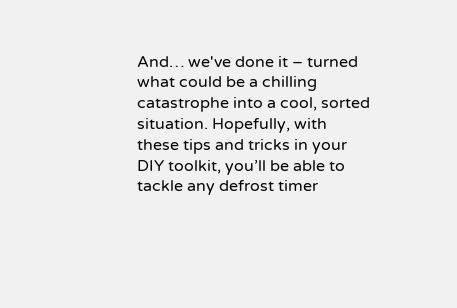And… we've done it – turned what could be a chilling catastrophe into a cool, sorted situation. Hopefully, with these tips and tricks in your DIY toolkit, you’ll be able to tackle any defrost timer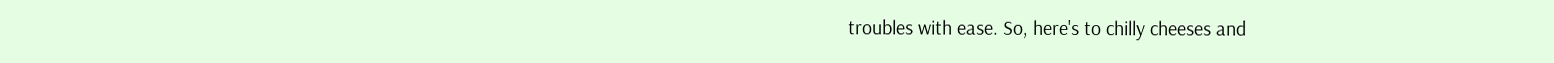troubles with ease. So, here's to chilly cheeses and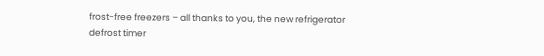frost-free freezers – all thanks to you, the new refrigerator defrost timer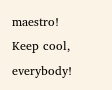maestro! Keep cool, everybody!